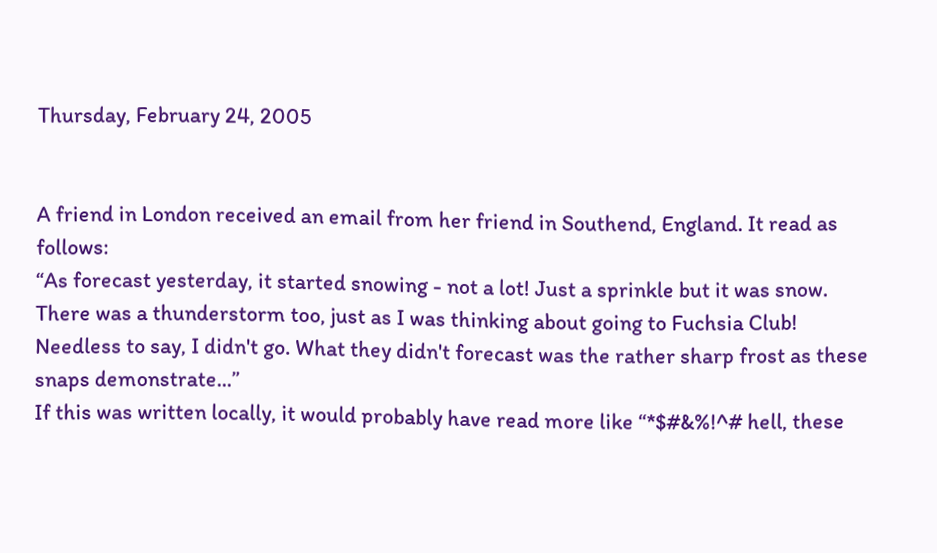Thursday, February 24, 2005


A friend in London received an email from her friend in Southend, England. It read as follows:
“As forecast yesterday, it started snowing - not a lot! Just a sprinkle but it was snow. There was a thunderstorm too, just as I was thinking about going to Fuchsia Club! Needless to say, I didn't go. What they didn't forecast was the rather sharp frost as these snaps demonstrate...”
If this was written locally, it would probably have read more like “*$#&%!^# hell, these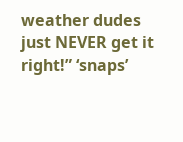weather dudes just NEVER get it right!” ‘snaps’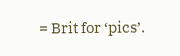= Brit for ‘pics’.